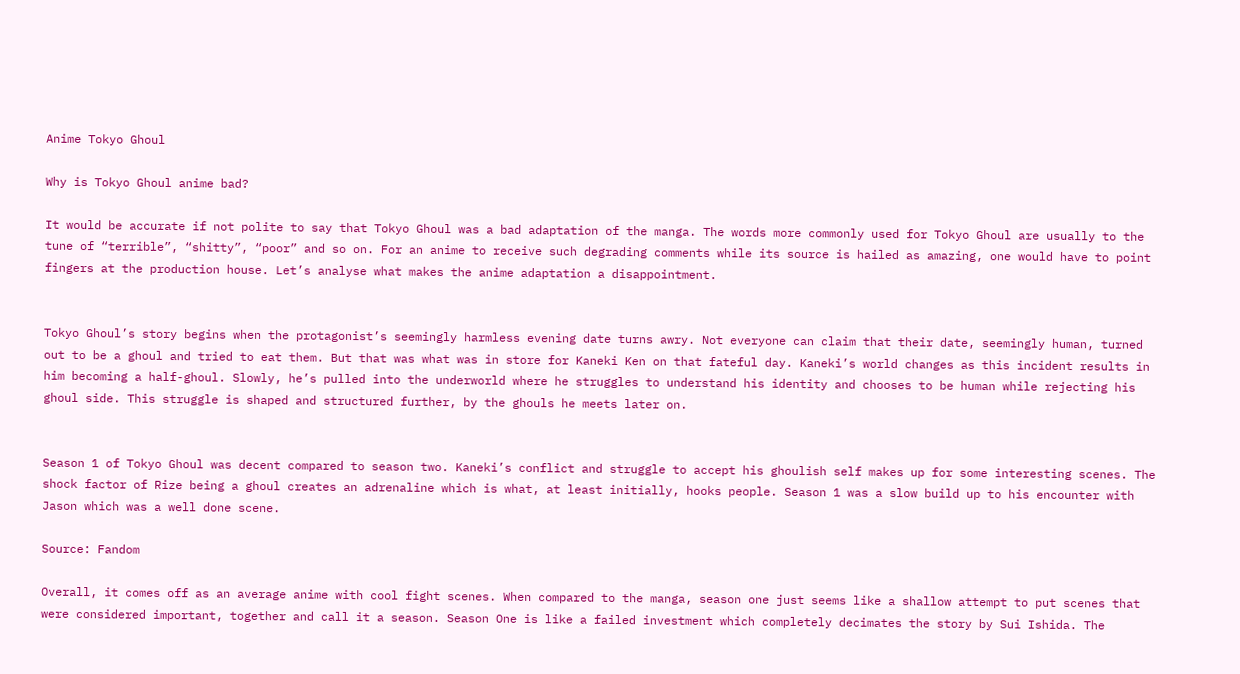Anime Tokyo Ghoul

Why is Tokyo Ghoul anime bad?

It would be accurate if not polite to say that Tokyo Ghoul was a bad adaptation of the manga. The words more commonly used for Tokyo Ghoul are usually to the tune of “terrible”, “shitty”, “poor” and so on. For an anime to receive such degrading comments while its source is hailed as amazing, one would have to point fingers at the production house. Let’s analyse what makes the anime adaptation a disappointment.


Tokyo Ghoul’s story begins when the protagonist’s seemingly harmless evening date turns awry. Not everyone can claim that their date, seemingly human, turned out to be a ghoul and tried to eat them. But that was what was in store for Kaneki Ken on that fateful day. Kaneki’s world changes as this incident results in him becoming a half-ghoul. Slowly, he’s pulled into the underworld where he struggles to understand his identity and chooses to be human while rejecting his ghoul side. This struggle is shaped and structured further, by the ghouls he meets later on.


Season 1 of Tokyo Ghoul was decent compared to season two. Kaneki’s conflict and struggle to accept his ghoulish self makes up for some interesting scenes. The shock factor of Rize being a ghoul creates an adrenaline which is what, at least initially, hooks people. Season 1 was a slow build up to his encounter with Jason which was a well done scene.

Source: Fandom

Overall, it comes off as an average anime with cool fight scenes. When compared to the manga, season one just seems like a shallow attempt to put scenes that were considered important, together and call it a season. Season One is like a failed investment which completely decimates the story by Sui Ishida. The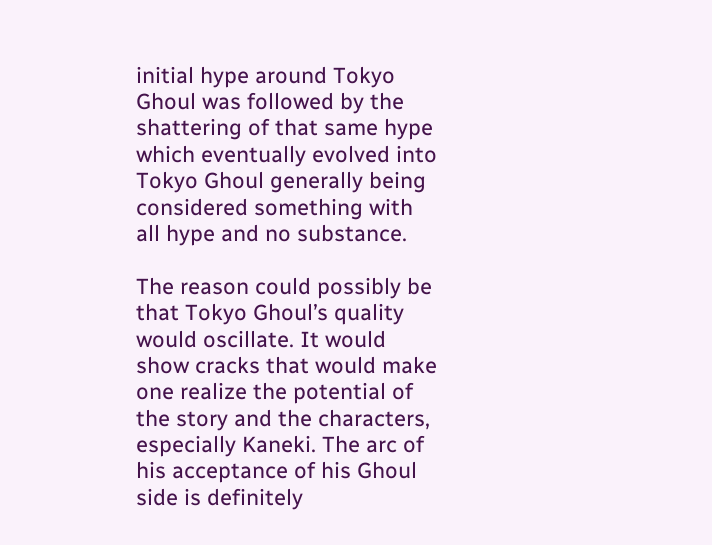initial hype around Tokyo Ghoul was followed by the shattering of that same hype which eventually evolved into Tokyo Ghoul generally being considered something with all hype and no substance.

The reason could possibly be that Tokyo Ghoul’s quality would oscillate. It would show cracks that would make one realize the potential of the story and the characters, especially Kaneki. The arc of his acceptance of his Ghoul side is definitely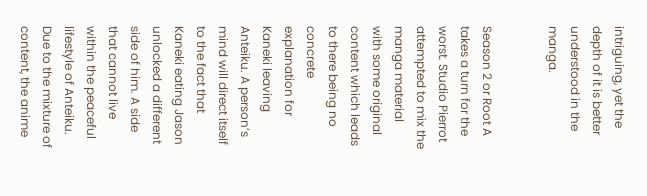intriguing, yet the depth of it is better understood in the manga.


Season 2 or Root A takes a turn for the worst. Studio Pierrot attempted to mix the manga material with some original content which leads to there being no concrete explanation for Kaneki leaving Anteiku. A person’s mind will direct itself to the fact that Kaneki eating Jason unlocked a different side of him. A side that cannot live within the peaceful lifestyle of Anteiku. Due to the mixture of content, the anime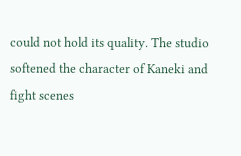could not hold its quality. The studio softened the character of Kaneki and fight scenes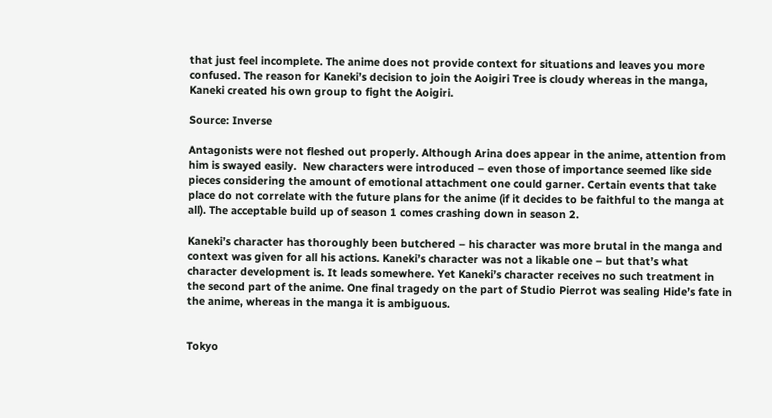that just feel incomplete. The anime does not provide context for situations and leaves you more confused. The reason for Kaneki’s decision to join the Aoigiri Tree is cloudy whereas in the manga, Kaneki created his own group to fight the Aoigiri.

Source: Inverse

Antagonists were not fleshed out properly. Although Arina does appear in the anime, attention from him is swayed easily.  New characters were introduced – even those of importance seemed like side pieces considering the amount of emotional attachment one could garner. Certain events that take place do not correlate with the future plans for the anime (if it decides to be faithful to the manga at all). The acceptable build up of season 1 comes crashing down in season 2.

Kaneki’s character has thoroughly been butchered – his character was more brutal in the manga and context was given for all his actions. Kaneki’s character was not a likable one – but that’s what character development is. It leads somewhere. Yet Kaneki’s character receives no such treatment in the second part of the anime. One final tragedy on the part of Studio Pierrot was sealing Hide’s fate in the anime, whereas in the manga it is ambiguous.


Tokyo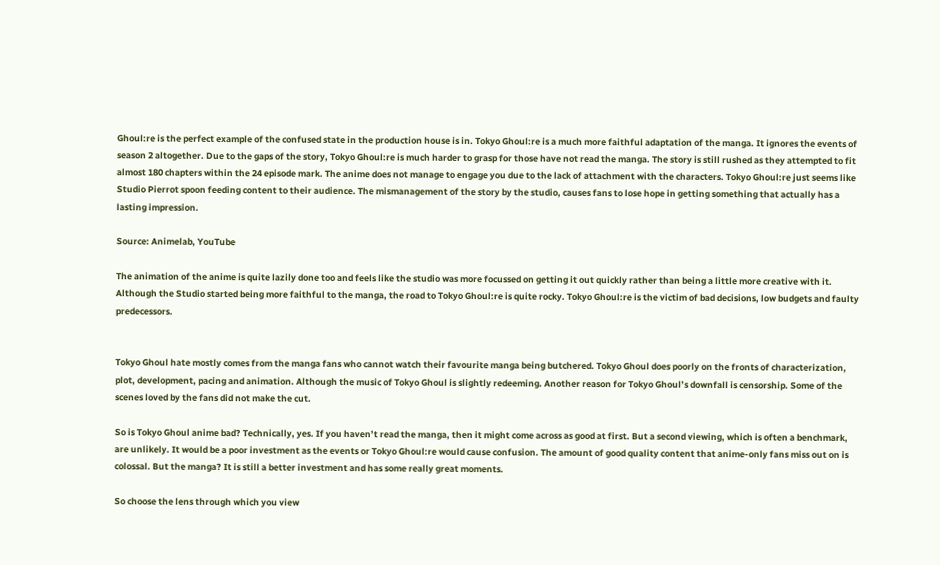Ghoul:re is the perfect example of the confused state in the production house is in. Tokyo Ghoul:re is a much more faithful adaptation of the manga. It ignores the events of season 2 altogether. Due to the gaps of the story, Tokyo Ghoul:re is much harder to grasp for those have not read the manga. The story is still rushed as they attempted to fit almost 180 chapters within the 24 episode mark. The anime does not manage to engage you due to the lack of attachment with the characters. Tokyo Ghoul:re just seems like Studio Pierrot spoon feeding content to their audience. The mismanagement of the story by the studio, causes fans to lose hope in getting something that actually has a lasting impression.

Source: Animelab, YouTube

The animation of the anime is quite lazily done too and feels like the studio was more focussed on getting it out quickly rather than being a little more creative with it. Although the Studio started being more faithful to the manga, the road to Tokyo Ghoul:re is quite rocky. Tokyo Ghoul:re is the victim of bad decisions, low budgets and faulty predecessors.


Tokyo Ghoul hate mostly comes from the manga fans who cannot watch their favourite manga being butchered. Tokyo Ghoul does poorly on the fronts of characterization, plot, development, pacing and animation. Although the music of Tokyo Ghoul is slightly redeeming. Another reason for Tokyo Ghoul’s downfall is censorship. Some of the scenes loved by the fans did not make the cut.

So is Tokyo Ghoul anime bad? Technically, yes. If you haven’t read the manga, then it might come across as good at first. But a second viewing, which is often a benchmark, are unlikely. It would be a poor investment as the events or Tokyo Ghoul:re would cause confusion. The amount of good quality content that anime-only fans miss out on is colossal. But the manga? It is still a better investment and has some really great moments.

So choose the lens through which you view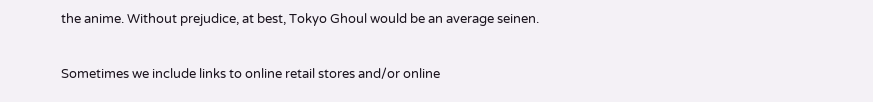the anime. Without prejudice, at best, Tokyo Ghoul would be an average seinen.

Sometimes we include links to online retail stores and/or online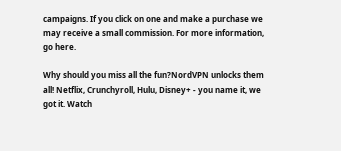campaigns. If you click on one and make a purchase we may receive a small commission. For more information, go here.

Why should you miss all the fun?NordVPN unlocks them all! Netflix, Crunchyroll, Hulu, Disney+ - you name it, we got it. Watch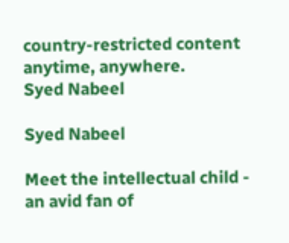country-restricted content anytime, anywhere.
Syed Nabeel

Syed Nabeel

Meet the intellectual child - an avid fan of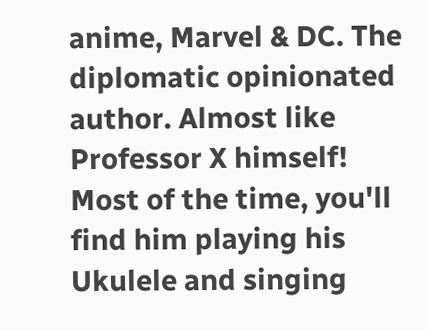anime, Marvel & DC. The diplomatic opinionated author. Almost like Professor X himself! Most of the time, you'll find him playing his Ukulele and singing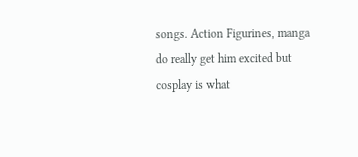songs. Action Figurines, manga do really get him excited but cosplay is what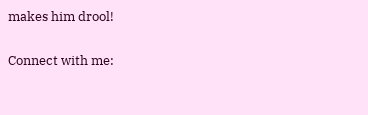makes him drool!

Connect with me: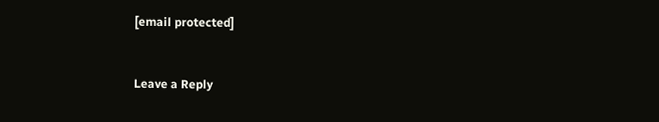[email protected]


Leave a Reply